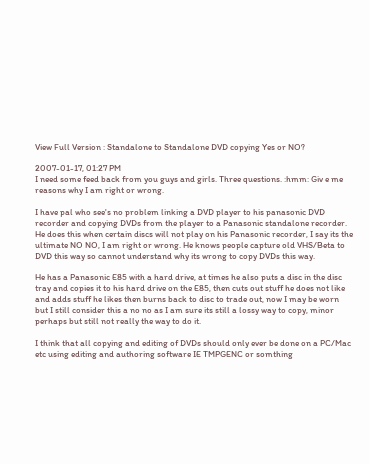View Full Version : Standalone to Standalone DVD copying Yes or NO?

2007-01-17, 01:27 PM
I need some feed back from you guys and girls. Three questions. :hmm: Giv e me reasons why I am right or wrong.

I have pal who see's no problem linking a DVD player to his panasonic DVD recorder and copying DVDs from the player to a Panasonic standalone recorder. He does this when certain discs will not play on his Panasonic recorder, I say its the ultimate NO NO, I am right or wrong. He knows people capture old VHS/Beta to DVD this way so cannot understand why its wrong to copy DVDs this way.

He has a Panasonic E85 with a hard drive, at times he also puts a disc in the disc tray and copies it to his hard drive on the E85, then cuts out stuff he does not like and adds stuff he likes then burns back to disc to trade out, now I may be worn but I still consider this a no no as I am sure its still a lossy way to copy, minor perhaps but still not really the way to do it.

I think that all copying and editing of DVDs should only ever be done on a PC/Mac etc using editing and authoring software IE TMPGENC or somthing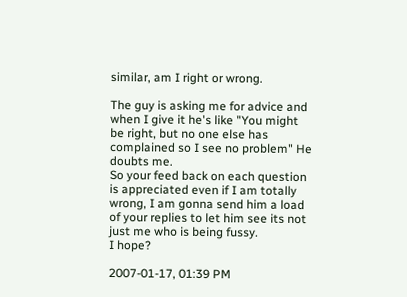similar, am I right or wrong.

The guy is asking me for advice and when I give it he's like "You might be right, but no one else has complained so I see no problem" He doubts me.
So your feed back on each question is appreciated even if I am totally wrong, I am gonna send him a load of your replies to let him see its not just me who is being fussy.
I hope?

2007-01-17, 01:39 PM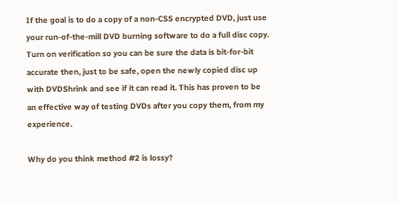If the goal is to do a copy of a non-CSS encrypted DVD, just use your run-of-the-mill DVD burning software to do a full disc copy. Turn on verification so you can be sure the data is bit-for-bit accurate then, just to be safe, open the newly copied disc up with DVDShrink and see if it can read it. This has proven to be an effective way of testing DVDs after you copy them, from my experience.

Why do you think method #2 is lossy?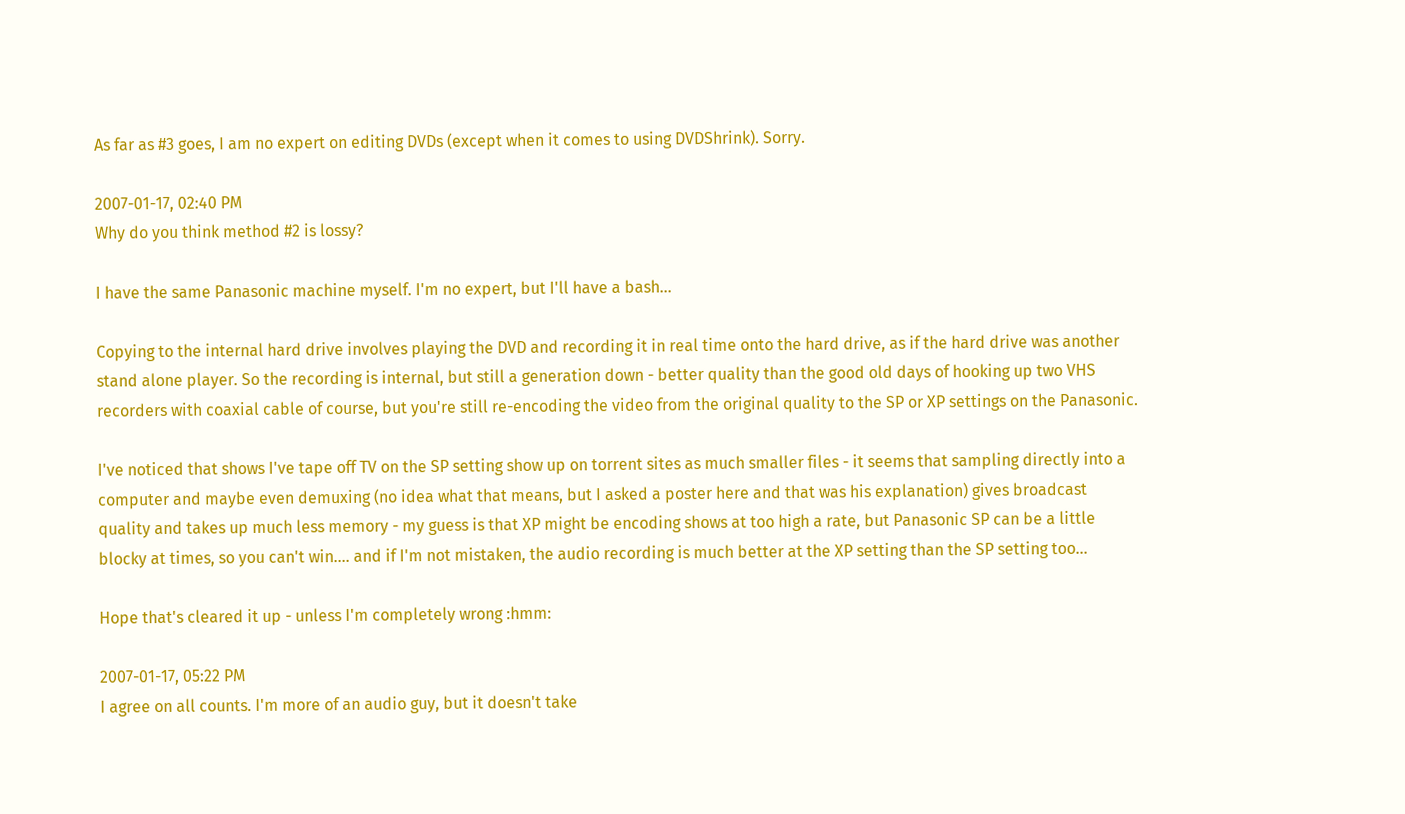As far as #3 goes, I am no expert on editing DVDs (except when it comes to using DVDShrink). Sorry.

2007-01-17, 02:40 PM
Why do you think method #2 is lossy?

I have the same Panasonic machine myself. I'm no expert, but I'll have a bash...

Copying to the internal hard drive involves playing the DVD and recording it in real time onto the hard drive, as if the hard drive was another stand alone player. So the recording is internal, but still a generation down - better quality than the good old days of hooking up two VHS recorders with coaxial cable of course, but you're still re-encoding the video from the original quality to the SP or XP settings on the Panasonic.

I've noticed that shows I've tape off TV on the SP setting show up on torrent sites as much smaller files - it seems that sampling directly into a computer and maybe even demuxing (no idea what that means, but I asked a poster here and that was his explanation) gives broadcast quality and takes up much less memory - my guess is that XP might be encoding shows at too high a rate, but Panasonic SP can be a little blocky at times, so you can't win.... and if I'm not mistaken, the audio recording is much better at the XP setting than the SP setting too...

Hope that's cleared it up - unless I'm completely wrong :hmm:

2007-01-17, 05:22 PM
I agree on all counts. I'm more of an audio guy, but it doesn't take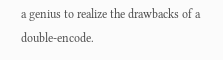a genius to realize the drawbacks of a double-encode.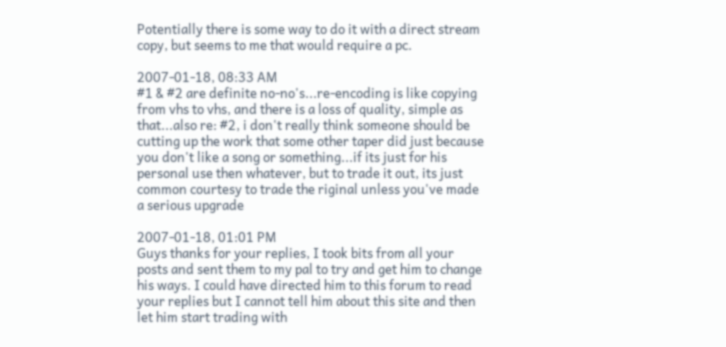Potentially there is some way to do it with a direct stream copy, but seems to me that would require a pc.

2007-01-18, 08:33 AM
#1 & #2 are definite no-no's...re-encoding is like copying from vhs to vhs, and there is a loss of quality, simple as that...also re: #2, i don't really think someone should be cutting up the work that some other taper did just because you don't like a song or something...if its just for his personal use then whatever, but to trade it out, its just common courtesy to trade the riginal unless you've made a serious upgrade

2007-01-18, 01:01 PM
Guys thanks for your replies, I took bits from all your posts and sent them to my pal to try and get him to change his ways. I could have directed him to this forum to read your replies but I cannot tell him about this site and then let him start trading with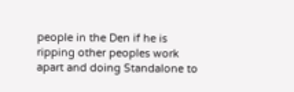people in the Den if he is ripping other peoples work apart and doing Standalone to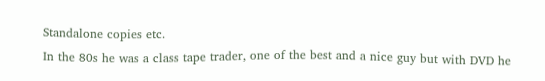Standalone copies etc.
In the 80s he was a class tape trader, one of the best and a nice guy but with DVD he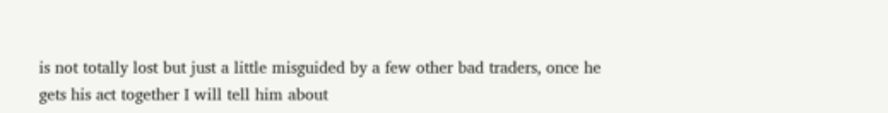is not totally lost but just a little misguided by a few other bad traders, once he gets his act together I will tell him about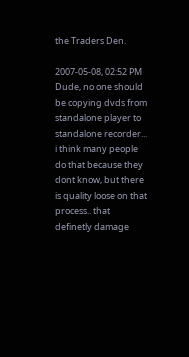the Traders Den.

2007-05-08, 02:52 PM
Dude, no one should be copying dvds from standalone player to standalone recorder... i think many people do that because they dont know, but there is quality loose on that process.. that definetly damage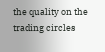the quality on the trading circles